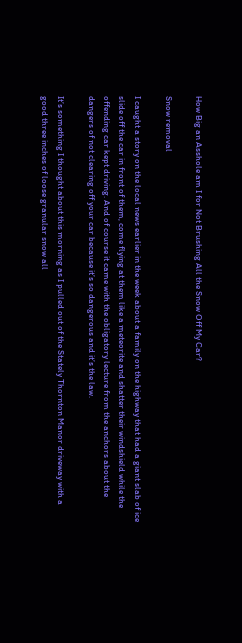How Big an Asshole am I for Not Brushing All the Snow Off My Car?

Snow removal

I caught a story on the local news earlier in the week about a family on the highway that had a giant slab of ice slide off the car in front of them, come flying at them like a meteorite and shatter their windshield while the offending car kept driving. And of course it came with the obligatory lecture from the anchors about the dangers of not clearing off your car because it’s so dangerous and it’s the law.

It’s something I thought about this morning as I pulled out of the Stately Thornton Manor driveway with a good three inches of loose granular snow all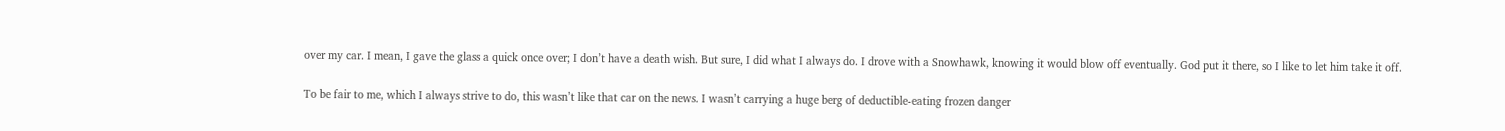over my car. I mean, I gave the glass a quick once over; I don’t have a death wish. But sure, I did what I always do. I drove with a Snowhawk, knowing it would blow off eventually. God put it there, so I like to let him take it off.

To be fair to me, which I always strive to do, this wasn’t like that car on the news. I wasn’t carrying a huge berg of deductible-eating frozen danger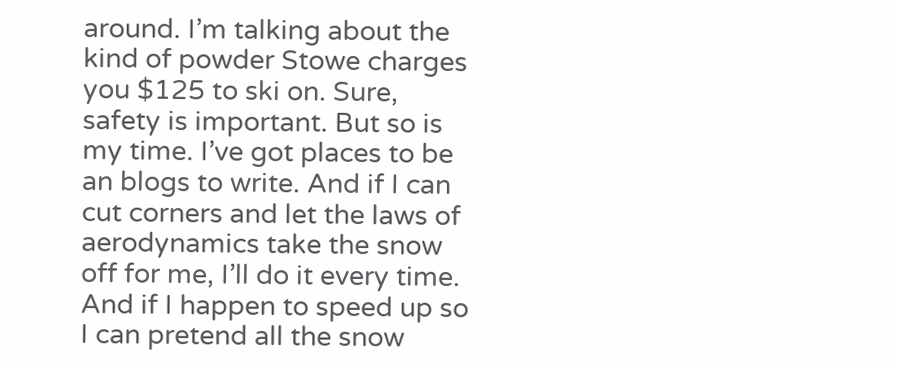around. I’m talking about the kind of powder Stowe charges you $125 to ski on. Sure, safety is important. But so is my time. I’ve got places to be an blogs to write. And if I can cut corners and let the laws of aerodynamics take the snow off for me, I’ll do it every time. And if I happen to speed up so I can pretend all the snow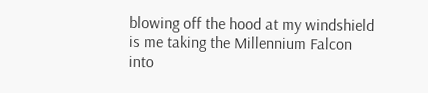blowing off the hood at my windshield is me taking the Millennium Falcon into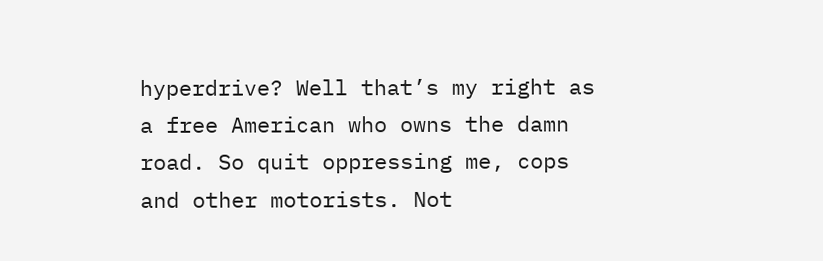hyperdrive? Well that’s my right as a free American who owns the damn road. So quit oppressing me, cops and other motorists. Not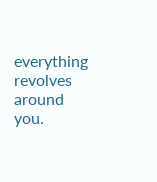everything revolves around you.